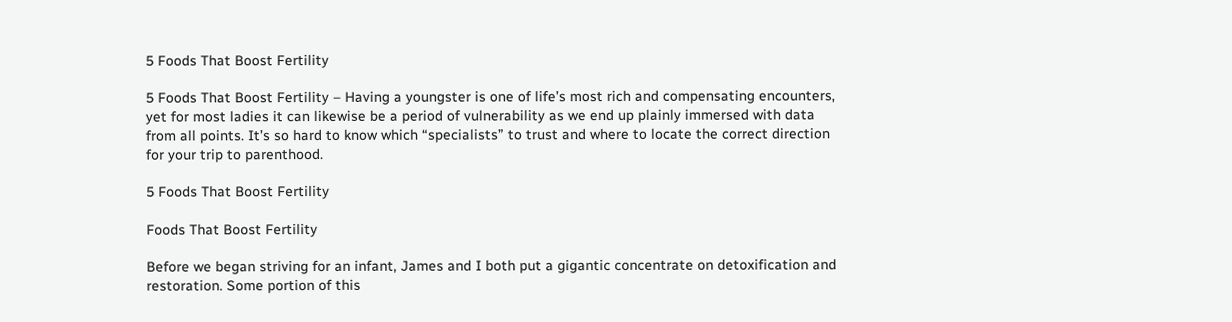5 Foods That Boost Fertility

5 Foods That Boost Fertility – Having a youngster is one of life’s most rich and compensating encounters, yet for most ladies it can likewise be a period of vulnerability as we end up plainly immersed with data from all points. It’s so hard to know which “specialists” to trust and where to locate the correct direction for your trip to parenthood.

5 Foods That Boost Fertility

Foods That Boost Fertility

Before we began striving for an infant, James and I both put a gigantic concentrate on detoxification and restoration. Some portion of this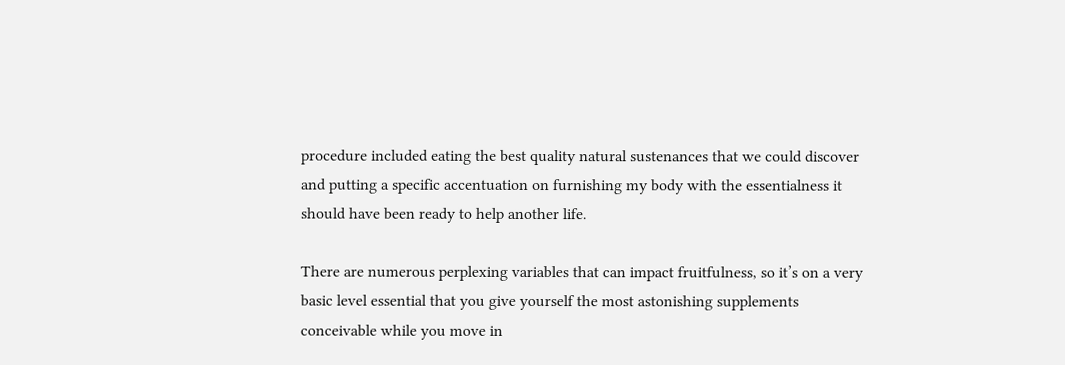procedure included eating the best quality natural sustenances that we could discover and putting a specific accentuation on furnishing my body with the essentialness it should have been ready to help another life.

There are numerous perplexing variables that can impact fruitfulness, so it’s on a very basic level essential that you give yourself the most astonishing supplements conceivable while you move in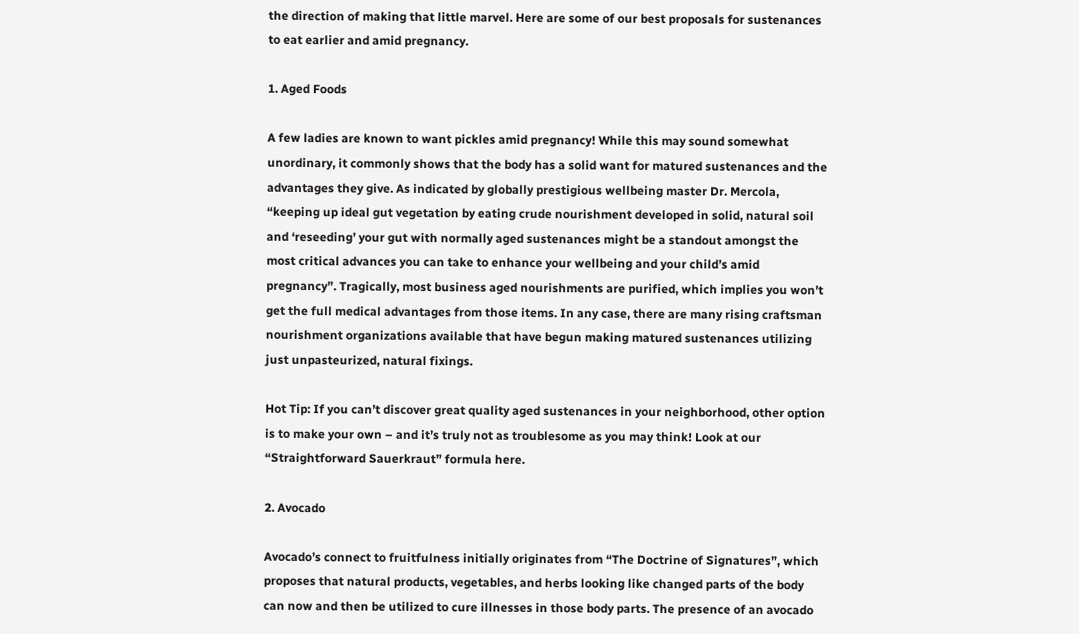the direction of making that little marvel. Here are some of our best proposals for sustenances to eat earlier and amid pregnancy.

1. Aged Foods

A few ladies are known to want pickles amid pregnancy! While this may sound somewhat unordinary, it commonly shows that the body has a solid want for matured sustenances and the advantages they give. As indicated by globally prestigious wellbeing master Dr. Mercola, “keeping up ideal gut vegetation by eating crude nourishment developed in solid, natural soil and ‘reseeding’ your gut with normally aged sustenances might be a standout amongst the most critical advances you can take to enhance your wellbeing and your child’s amid pregnancy”. Tragically, most business aged nourishments are purified, which implies you won’t get the full medical advantages from those items. In any case, there are many rising craftsman nourishment organizations available that have begun making matured sustenances utilizing just unpasteurized, natural fixings.

Hot Tip: If you can’t discover great quality aged sustenances in your neighborhood, other option is to make your own – and it’s truly not as troublesome as you may think! Look at our “Straightforward Sauerkraut” formula here.

2. Avocado

Avocado’s connect to fruitfulness initially originates from “The Doctrine of Signatures”, which proposes that natural products, vegetables, and herbs looking like changed parts of the body can now and then be utilized to cure illnesses in those body parts. The presence of an avocado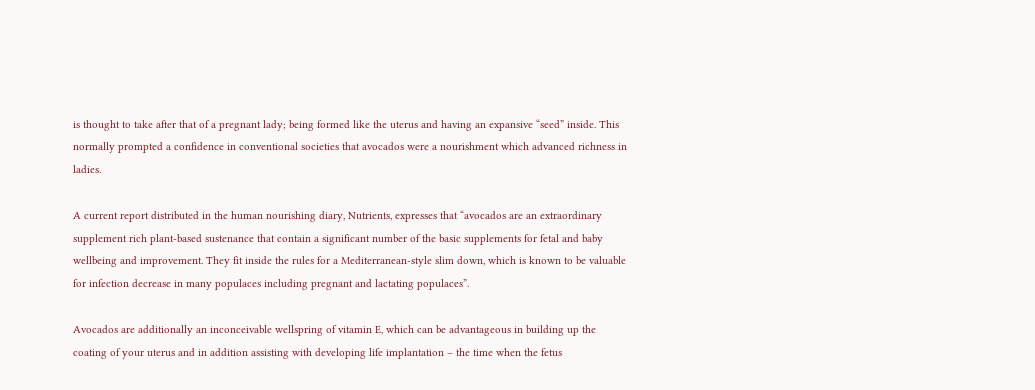is thought to take after that of a pregnant lady; being formed like the uterus and having an expansive “seed” inside. This normally prompted a confidence in conventional societies that avocados were a nourishment which advanced richness in ladies.

A current report distributed in the human nourishing diary, Nutrients, expresses that “avocados are an extraordinary supplement rich plant-based sustenance that contain a significant number of the basic supplements for fetal and baby wellbeing and improvement. They fit inside the rules for a Mediterranean-style slim down, which is known to be valuable for infection decrease in many populaces including pregnant and lactating populaces”.

Avocados are additionally an inconceivable wellspring of vitamin E, which can be advantageous in building up the coating of your uterus and in addition assisting with developing life implantation – the time when the fetus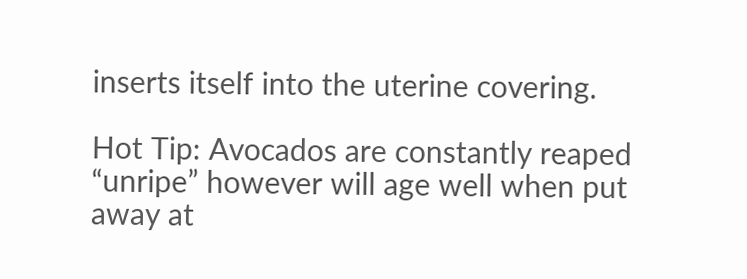inserts itself into the uterine covering.

Hot Tip: Avocados are constantly reaped “unripe” however will age well when put away at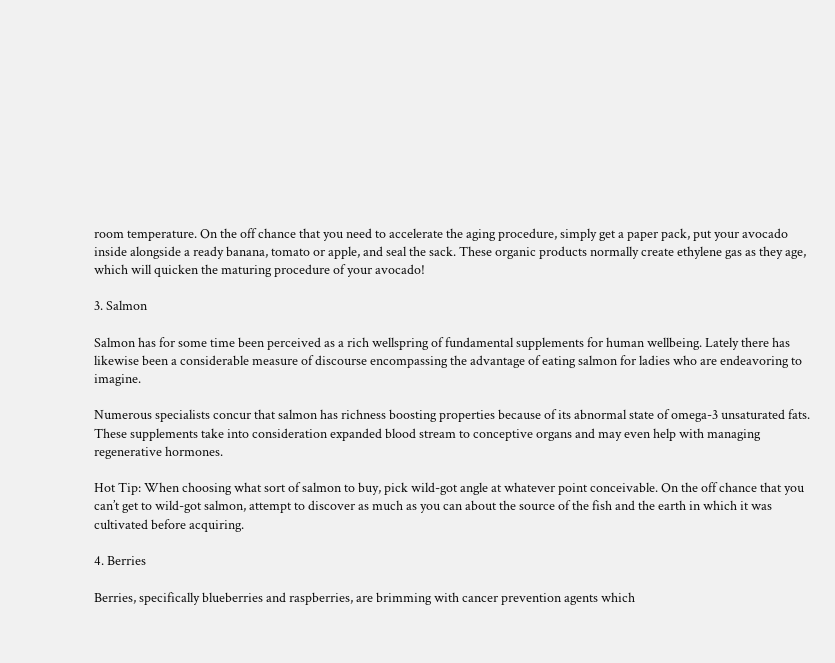room temperature. On the off chance that you need to accelerate the aging procedure, simply get a paper pack, put your avocado inside alongside a ready banana, tomato or apple, and seal the sack. These organic products normally create ethylene gas as they age, which will quicken the maturing procedure of your avocado!

3. Salmon

Salmon has for some time been perceived as a rich wellspring of fundamental supplements for human wellbeing. Lately there has likewise been a considerable measure of discourse encompassing the advantage of eating salmon for ladies who are endeavoring to imagine.

Numerous specialists concur that salmon has richness boosting properties because of its abnormal state of omega-3 unsaturated fats. These supplements take into consideration expanded blood stream to conceptive organs and may even help with managing regenerative hormones.

Hot Tip: When choosing what sort of salmon to buy, pick wild-got angle at whatever point conceivable. On the off chance that you can’t get to wild-got salmon, attempt to discover as much as you can about the source of the fish and the earth in which it was cultivated before acquiring.

4. Berries

Berries, specifically blueberries and raspberries, are brimming with cancer prevention agents which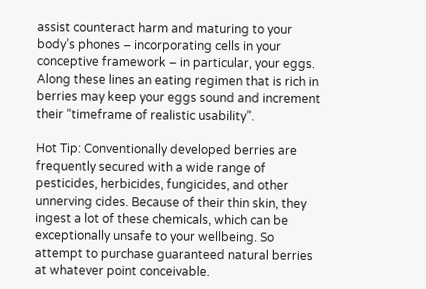assist counteract harm and maturing to your body’s phones – incorporating cells in your conceptive framework – in particular, your eggs. Along these lines an eating regimen that is rich in berries may keep your eggs sound and increment their “timeframe of realistic usability”.

Hot Tip: Conventionally developed berries are frequently secured with a wide range of pesticides, herbicides, fungicides, and other unnerving cides. Because of their thin skin, they ingest a lot of these chemicals, which can be exceptionally unsafe to your wellbeing. So attempt to purchase guaranteed natural berries at whatever point conceivable.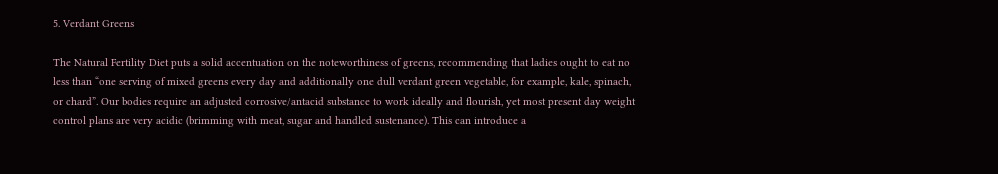5. Verdant Greens

The Natural Fertility Diet puts a solid accentuation on the noteworthiness of greens, recommending that ladies ought to eat no less than “one serving of mixed greens every day and additionally one dull verdant green vegetable, for example, kale, spinach, or chard”. Our bodies require an adjusted corrosive/antacid substance to work ideally and flourish, yet most present day weight control plans are very acidic (brimming with meat, sugar and handled sustenance). This can introduce a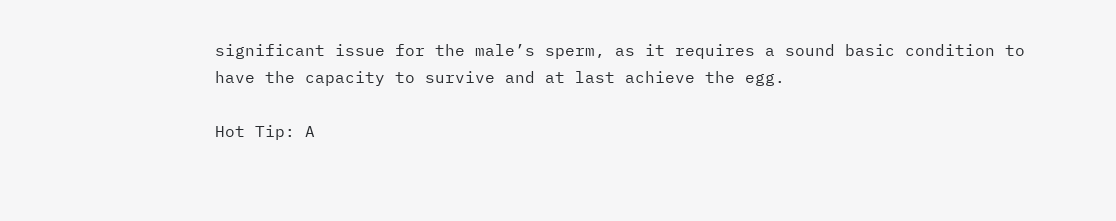significant issue for the male’s sperm, as it requires a sound basic condition to have the capacity to survive and at last achieve the egg.

Hot Tip: A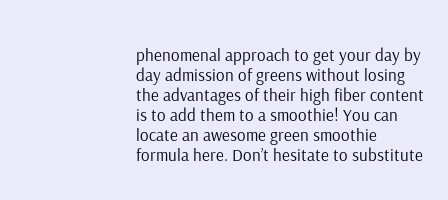phenomenal approach to get your day by day admission of greens without losing the advantages of their high fiber content is to add them to a smoothie! You can locate an awesome green smoothie formula here. Don’t hesitate to substitute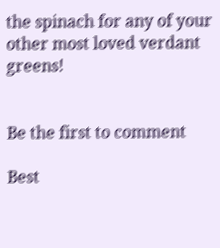the spinach for any of your other most loved verdant greens!


Be the first to comment

Best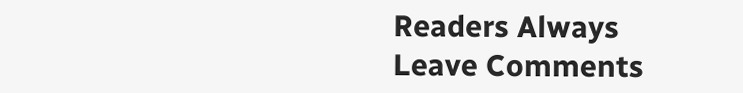Readers Always Leave Comments